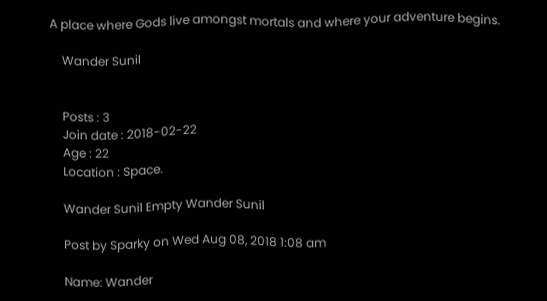A place where Gods live amongst mortals and where your adventure begins.

    Wander Sunil


    Posts : 3
    Join date : 2018-02-22
    Age : 22
    Location : Space.

    Wander Sunil Empty Wander Sunil

    Post by Sparky on Wed Aug 08, 2018 1:08 am

    Name: Wander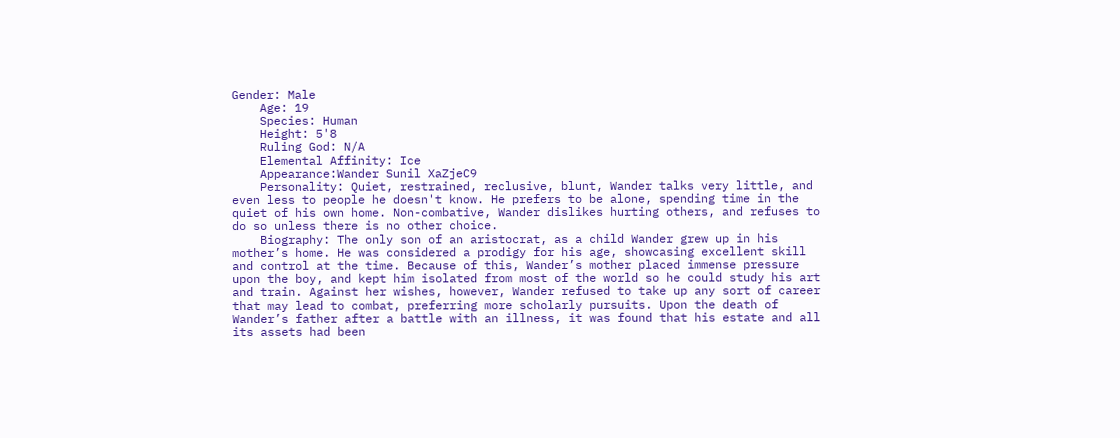Gender: Male
    Age: 19
    Species: Human
    Height: 5'8
    Ruling God: N/A
    Elemental Affinity: Ice
    Appearance:Wander Sunil XaZjeC9
    Personality: Quiet, restrained, reclusive, blunt, Wander talks very little, and even less to people he doesn't know. He prefers to be alone, spending time in the quiet of his own home. Non-combative, Wander dislikes hurting others, and refuses to do so unless there is no other choice.
    Biography: The only son of an aristocrat, as a child Wander grew up in his mother’s home. He was considered a prodigy for his age, showcasing excellent skill and control at the time. Because of this, Wander’s mother placed immense pressure upon the boy, and kept him isolated from most of the world so he could study his art and train. Against her wishes, however, Wander refused to take up any sort of career that may lead to combat, preferring more scholarly pursuits. Upon the death of Wander’s father after a battle with an illness, it was found that his estate and all its assets had been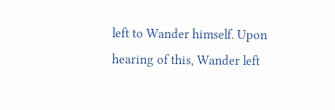left to Wander himself. Upon hearing of this, Wander left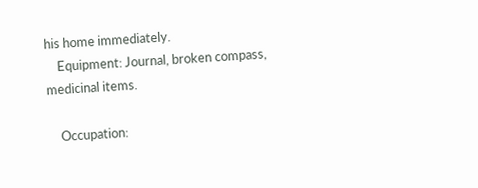his home immediately.
    Equipment: Journal, broken compass, medicinal items.

    Occupation: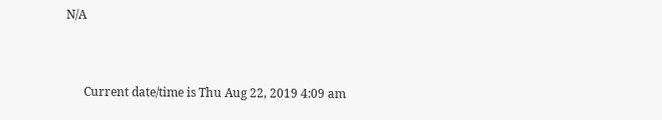N/A


      Current date/time is Thu Aug 22, 2019 4:09 am